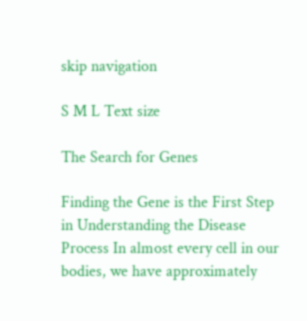skip navigation

S M L Text size

The Search for Genes

Finding the Gene is the First Step in Understanding the Disease Process In almost every cell in our bodies, we have approximately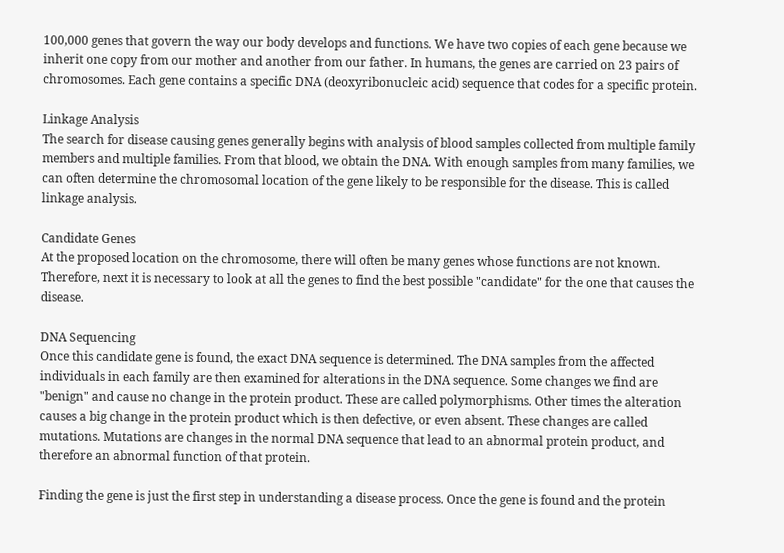100,000 genes that govern the way our body develops and functions. We have two copies of each gene because we inherit one copy from our mother and another from our father. In humans, the genes are carried on 23 pairs of chromosomes. Each gene contains a specific DNA (deoxyribonucleic acid) sequence that codes for a specific protein.

Linkage Analysis
The search for disease causing genes generally begins with analysis of blood samples collected from multiple family members and multiple families. From that blood, we obtain the DNA. With enough samples from many families, we can often determine the chromosomal location of the gene likely to be responsible for the disease. This is called linkage analysis.

Candidate Genes
At the proposed location on the chromosome, there will often be many genes whose functions are not known. Therefore, next it is necessary to look at all the genes to find the best possible "candidate" for the one that causes the disease.

DNA Sequencing
Once this candidate gene is found, the exact DNA sequence is determined. The DNA samples from the affected individuals in each family are then examined for alterations in the DNA sequence. Some changes we find are "benign" and cause no change in the protein product. These are called polymorphisms. Other times the alteration causes a big change in the protein product which is then defective, or even absent. These changes are called mutations. Mutations are changes in the normal DNA sequence that lead to an abnormal protein product, and therefore an abnormal function of that protein.

Finding the gene is just the first step in understanding a disease process. Once the gene is found and the protein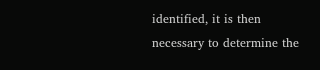identified, it is then necessary to determine the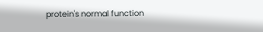protein's normal function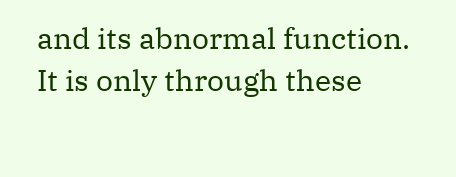and its abnormal function. It is only through these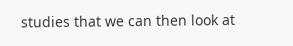studies that we can then look at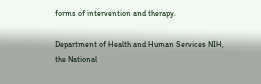forms of intervention and therapy.

Department of Health and Human Services NIH, the National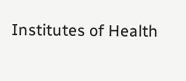Institutes of Health